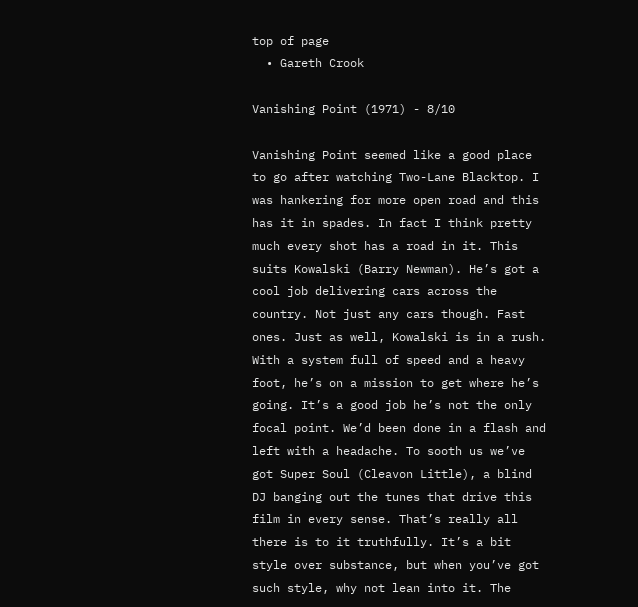top of page
  • Gareth Crook

Vanishing Point (1971) - 8/10

Vanishing Point seemed like a good place to go after watching Two-Lane Blacktop. I was hankering for more open road and this has it in spades. In fact I think pretty much every shot has a road in it. This suits Kowalski (Barry Newman). He’s got a cool job delivering cars across the country. Not just any cars though. Fast ones. Just as well, Kowalski is in a rush. With a system full of speed and a heavy foot, he’s on a mission to get where he’s going. It’s a good job he’s not the only focal point. We’d been done in a flash and left with a headache. To sooth us we’ve got Super Soul (Cleavon Little), a blind DJ banging out the tunes that drive this film in every sense. That’s really all there is to it truthfully. It’s a bit style over substance, but when you’ve got such style, why not lean into it. The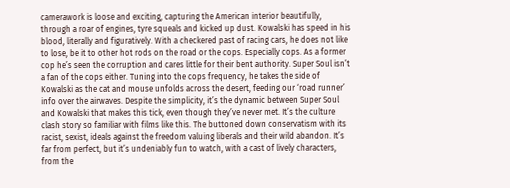camerawork is loose and exciting, capturing the American interior beautifully, through a roar of engines, tyre squeals and kicked up dust. Kowalski has speed in his blood, literally and figuratively. With a checkered past of racing cars, he does not like to lose, be it to other hot rods on the road or the cops. Especially cops. As a former cop he’s seen the corruption and cares little for their bent authority. Super Soul isn’t a fan of the cops either. Tuning into the cops frequency, he takes the side of Kowalski as the cat and mouse unfolds across the desert, feeding our ‘road runner’ info over the airwaves. Despite the simplicity, it’s the dynamic between Super Soul and Kowalski that makes this tick, even though they’ve never met. It’s the culture clash story so familiar with films like this. The buttoned down conservatism with its racist, sexist, ideals against the freedom valuing liberals and their wild abandon. It’s far from perfect, but it’s undeniably fun to watch, with a cast of lively characters, from the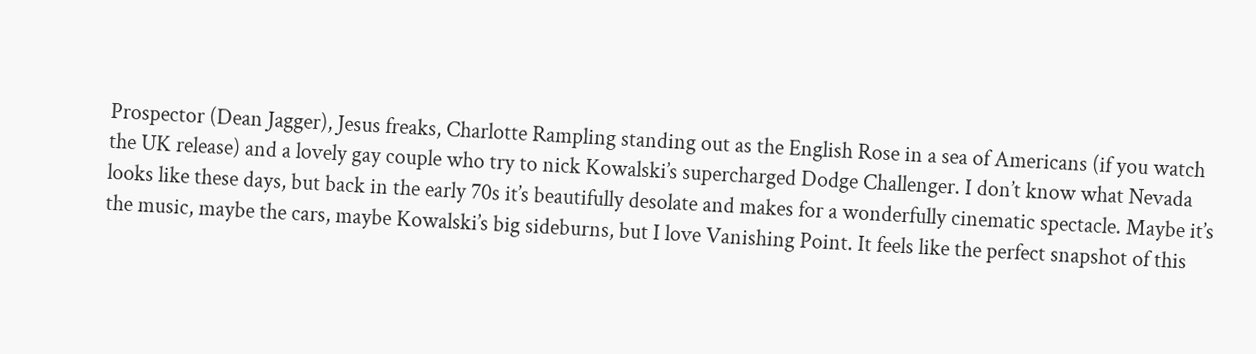Prospector (Dean Jagger), Jesus freaks, Charlotte Rampling standing out as the English Rose in a sea of Americans (if you watch the UK release) and a lovely gay couple who try to nick Kowalski’s supercharged Dodge Challenger. I don’t know what Nevada looks like these days, but back in the early 70s it’s beautifully desolate and makes for a wonderfully cinematic spectacle. Maybe it’s the music, maybe the cars, maybe Kowalski’s big sideburns, but I love Vanishing Point. It feels like the perfect snapshot of this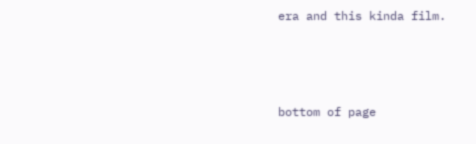era and this kinda film.



bottom of page